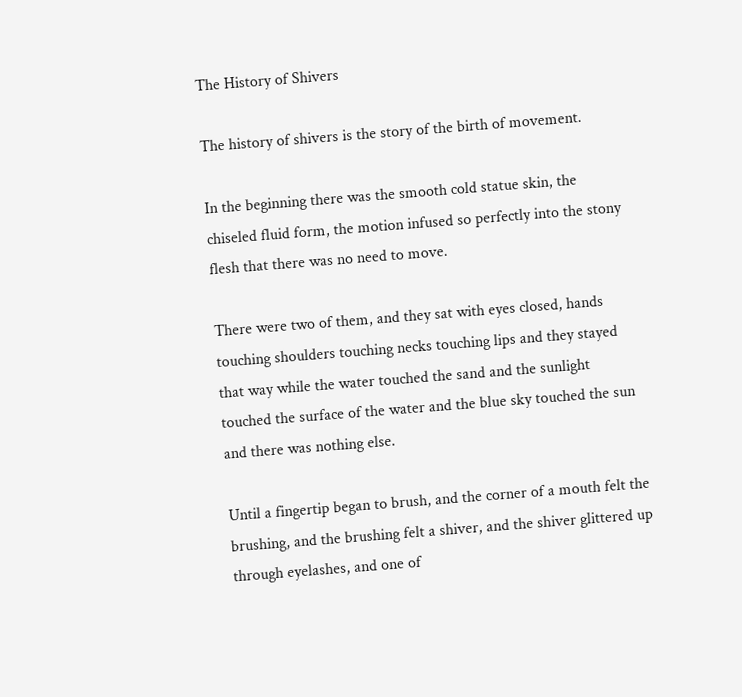The History of Shivers

The history of shivers is the story of the birth of movement.

In the beginning there was the smooth cold statue skin, the chiseled fluid form, the motion infused so perfectly into the stony flesh that there was no need to move.

There were two of them, and they sat with eyes closed, hands touching shoulders touching necks touching lips and they stayed that way while the water touched the sand and the sunlight touched the surface of the water and the blue sky touched the sun and there was nothing else.

Until a fingertip began to brush, and the corner of a mouth felt the brushing, and the brushing felt a shiver, and the shiver glittered up through eyelashes, and one of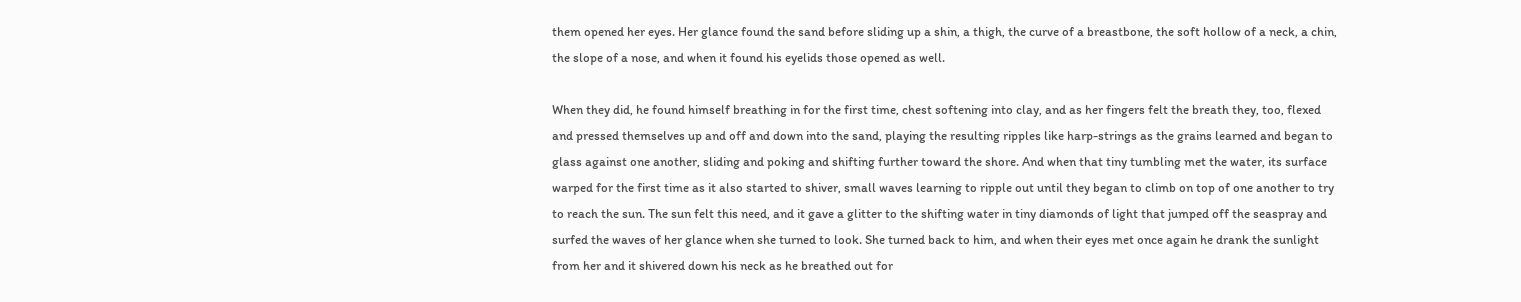them opened her eyes. Her glance found the sand before sliding up a shin, a thigh, the curve of a breastbone, the soft hollow of a neck, a chin, the slope of a nose, and when it found his eyelids those opened as well.

When they did, he found himself breathing in for the first time, chest softening into clay, and as her fingers felt the breath they, too, flexed and pressed themselves up and off and down into the sand, playing the resulting ripples like harp-strings as the grains learned and began to glass against one another, sliding and poking and shifting further toward the shore. And when that tiny tumbling met the water, its surface warped for the first time as it also started to shiver, small waves learning to ripple out until they began to climb on top of one another to try to reach the sun. The sun felt this need, and it gave a glitter to the shifting water in tiny diamonds of light that jumped off the seaspray and surfed the waves of her glance when she turned to look. She turned back to him, and when their eyes met once again he drank the sunlight from her and it shivered down his neck as he breathed out for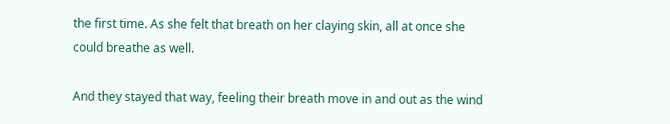the first time. As she felt that breath on her claying skin, all at once she could breathe as well.

And they stayed that way, feeling their breath move in and out as the wind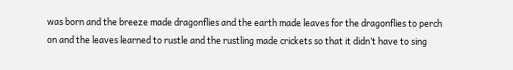was born and the breeze made dragonflies and the earth made leaves for the dragonflies to perch on and the leaves learned to rustle and the rustling made crickets so that it didn’t have to sing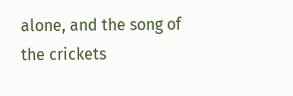alone, and the song of the crickets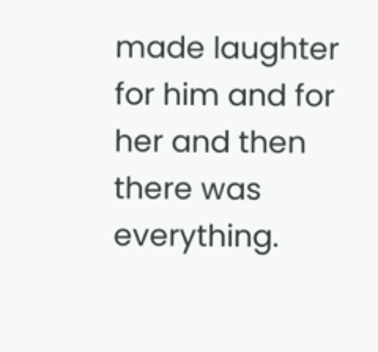made laughter for him and for her and then there was everything.